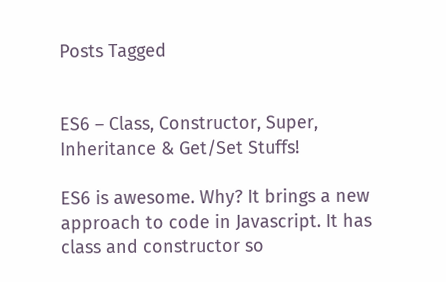Posts Tagged


ES6 – Class, Constructor, Super, Inheritance & Get/Set Stuffs!

ES6 is awesome. Why? It brings a new approach to code in Javascript. It has class and constructor so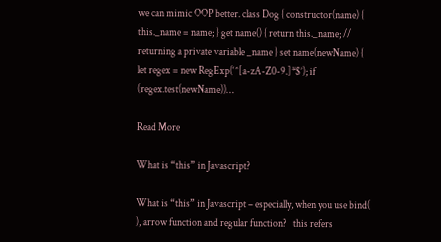we can mimic OOP better. class Dog { constructor(name) { this._name = name; } get name() { return this._name; // returning a private variable _name } set name(newName) { let regex = new RegExp(‘^[a-zA-Z0-9.]*$’); if (regex.test(newName))…

Read More

What is “this” in Javascript?

What is “this” in Javascript – especially, when you use bind( ), arrow function and regular function?   this refers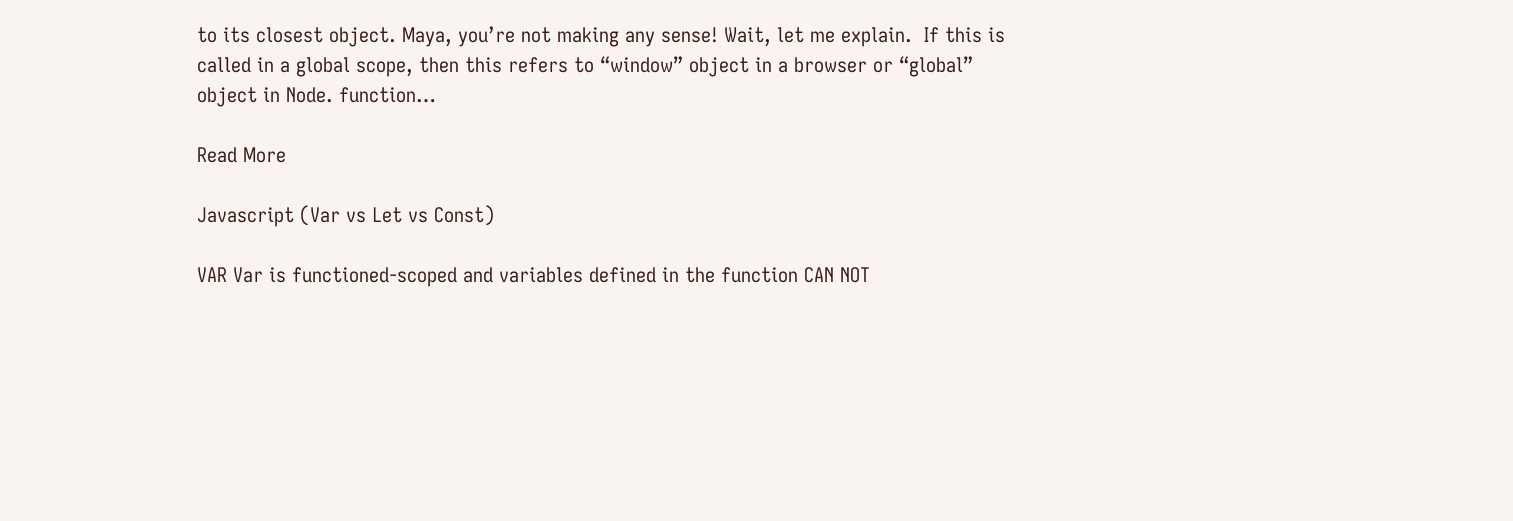to its closest object. Maya, you’re not making any sense! Wait, let me explain.  If this is called in a global scope, then this refers to “window” object in a browser or “global” object in Node. function…

Read More

Javascript (Var vs Let vs Const)

VAR Var is functioned-scoped and variables defined in the function CAN NOT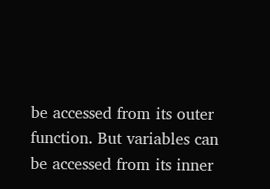be accessed from its outer function. But variables can be accessed from its inner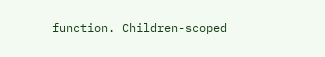function. Children-scoped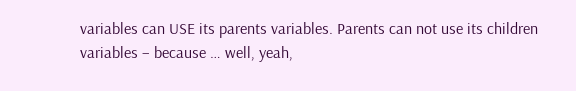variables can USE its parents variables. Parents can not use its children variables – because … well, yeah,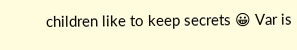children like to keep secrets 😀 Var is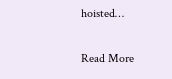hoisted…

Read More